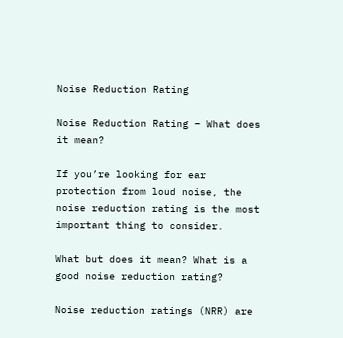Noise Reduction Rating

Noise Reduction Rating – What does it mean?

If you’re looking for ear protection from loud noise, the noise reduction rating is the most important thing to consider.

What but does it mean? What is a good noise reduction rating?

Noise reduction ratings (NRR) are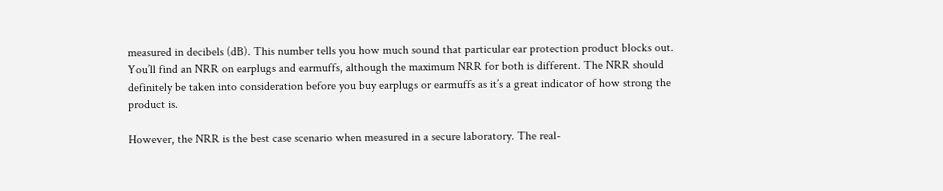measured in decibels (dB). This number tells you how much sound that particular ear protection product blocks out. You’ll find an NRR on earplugs and earmuffs, although the maximum NRR for both is different. The NRR should definitely be taken into consideration before you buy earplugs or earmuffs as it’s a great indicator of how strong the product is.

However, the NRR is the best case scenario when measured in a secure laboratory. The real-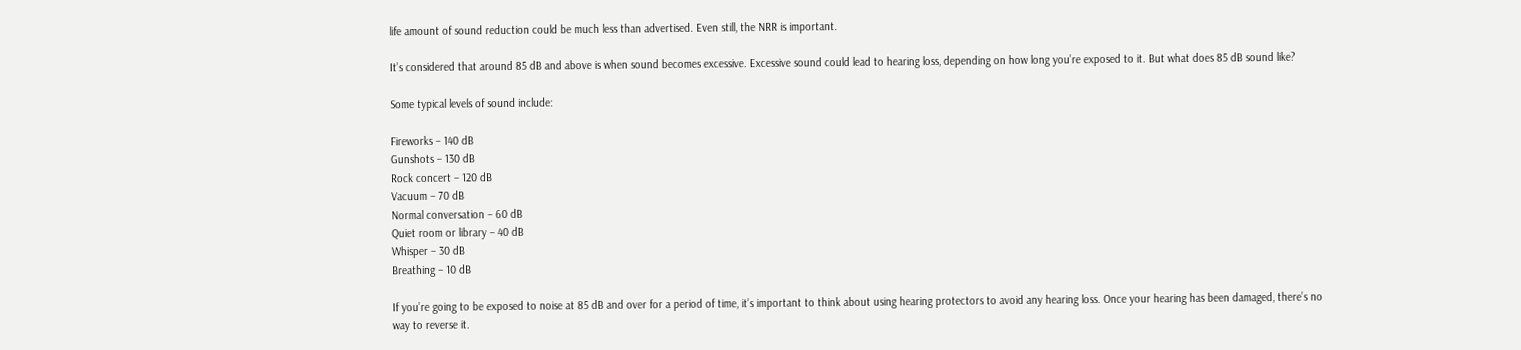life amount of sound reduction could be much less than advertised. Even still, the NRR is important.

It’s considered that around 85 dB and above is when sound becomes excessive. Excessive sound could lead to hearing loss, depending on how long you’re exposed to it. But what does 85 dB sound like?

Some typical levels of sound include:

Fireworks – 140 dB
Gunshots – 130 dB
Rock concert – 120 dB
Vacuum – 70 dB
Normal conversation – 60 dB
Quiet room or library – 40 dB
Whisper – 30 dB
Breathing – 10 dB

If you’re going to be exposed to noise at 85 dB and over for a period of time, it’s important to think about using hearing protectors to avoid any hearing loss. Once your hearing has been damaged, there’s no way to reverse it.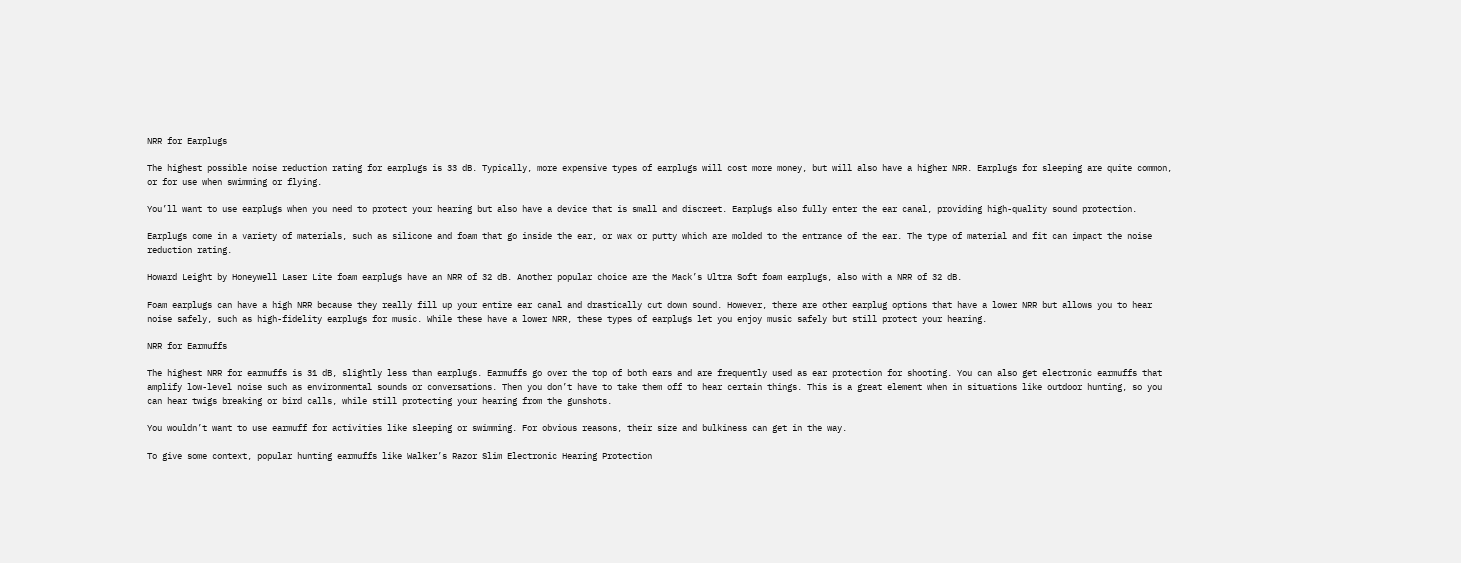NRR for Earplugs

The highest possible noise reduction rating for earplugs is 33 dB. Typically, more expensive types of earplugs will cost more money, but will also have a higher NRR. Earplugs for sleeping are quite common, or for use when swimming or flying.

You’ll want to use earplugs when you need to protect your hearing but also have a device that is small and discreet. Earplugs also fully enter the ear canal, providing high-quality sound protection.

Earplugs come in a variety of materials, such as silicone and foam that go inside the ear, or wax or putty which are molded to the entrance of the ear. The type of material and fit can impact the noise reduction rating.

Howard Leight by Honeywell Laser Lite foam earplugs have an NRR of 32 dB. Another popular choice are the Mack’s Ultra Soft foam earplugs, also with a NRR of 32 dB.

Foam earplugs can have a high NRR because they really fill up your entire ear canal and drastically cut down sound. However, there are other earplug options that have a lower NRR but allows you to hear noise safely, such as high-fidelity earplugs for music. While these have a lower NRR, these types of earplugs let you enjoy music safely but still protect your hearing.

NRR for Earmuffs

The highest NRR for earmuffs is 31 dB, slightly less than earplugs. Earmuffs go over the top of both ears and are frequently used as ear protection for shooting. You can also get electronic earmuffs that amplify low-level noise such as environmental sounds or conversations. Then you don’t have to take them off to hear certain things. This is a great element when in situations like outdoor hunting, so you can hear twigs breaking or bird calls, while still protecting your hearing from the gunshots.

You wouldn’t want to use earmuff for activities like sleeping or swimming. For obvious reasons, their size and bulkiness can get in the way.

To give some context, popular hunting earmuffs like Walker’s Razor Slim Electronic Hearing Protection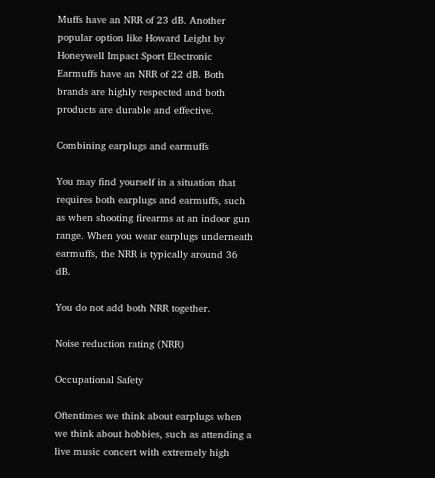Muffs have an NRR of 23 dB. Another popular option like Howard Leight by Honeywell Impact Sport Electronic Earmuffs have an NRR of 22 dB. Both brands are highly respected and both products are durable and effective.

Combining earplugs and earmuffs

You may find yourself in a situation that requires both earplugs and earmuffs, such as when shooting firearms at an indoor gun range. When you wear earplugs underneath earmuffs, the NRR is typically around 36 dB.

You do not add both NRR together.

Noise reduction rating (NRR)

Occupational Safety

Oftentimes we think about earplugs when we think about hobbies, such as attending a live music concert with extremely high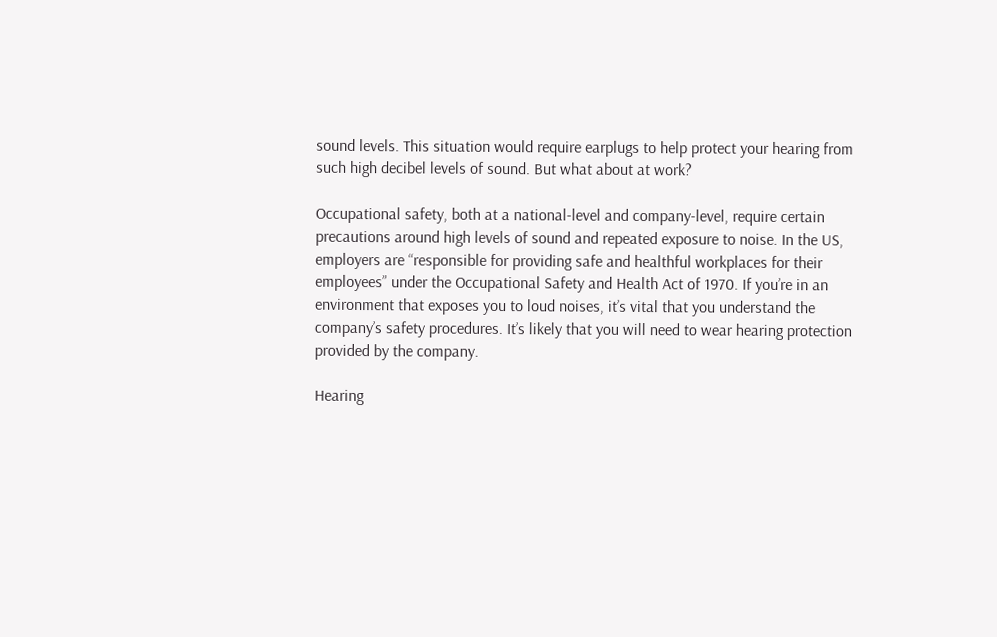sound levels. This situation would require earplugs to help protect your hearing from such high decibel levels of sound. But what about at work?

Occupational safety, both at a national-level and company-level, require certain precautions around high levels of sound and repeated exposure to noise. In the US, employers are “responsible for providing safe and healthful workplaces for their employees” under the Occupational Safety and Health Act of 1970. If you’re in an environment that exposes you to loud noises, it’s vital that you understand the company’s safety procedures. It’s likely that you will need to wear hearing protection provided by the company.

Hearing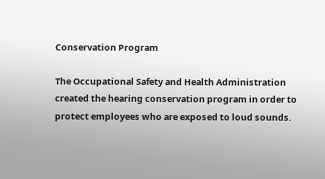Conservation Program

The Occupational Safety and Health Administration created the hearing conservation program in order to protect employees who are exposed to loud sounds.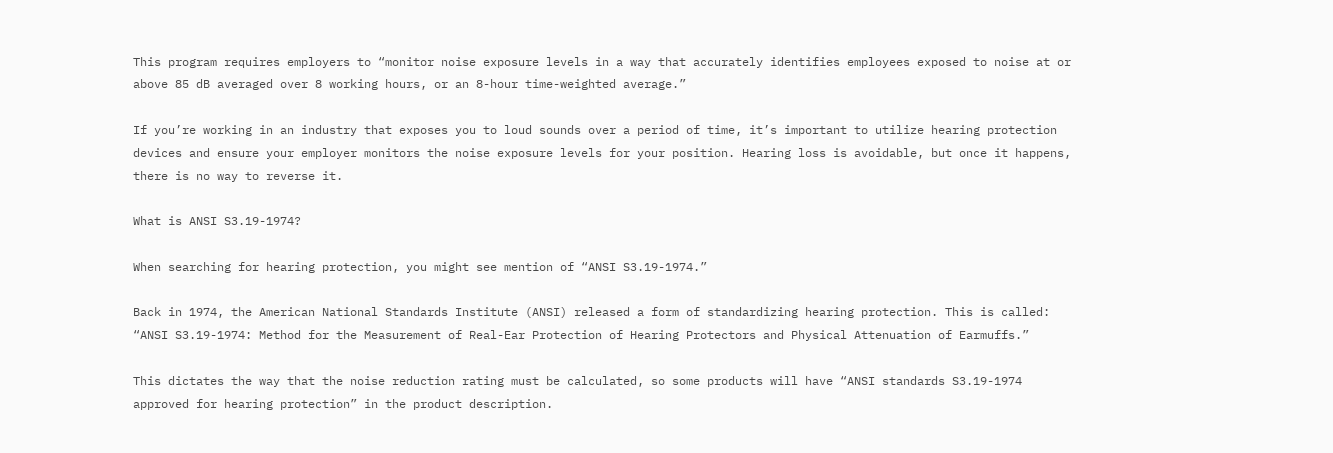This program requires employers to “monitor noise exposure levels in a way that accurately identifies employees exposed to noise at or above 85 dB averaged over 8 working hours, or an 8-hour time-weighted average.”

If you’re working in an industry that exposes you to loud sounds over a period of time, it’s important to utilize hearing protection devices and ensure your employer monitors the noise exposure levels for your position. Hearing loss is avoidable, but once it happens, there is no way to reverse it.

What is ANSI S3.19-1974?

When searching for hearing protection, you might see mention of “ANSI S3.19-1974.”

Back in 1974, the American National Standards Institute (ANSI) released a form of standardizing hearing protection. This is called: “ANSI S3.19-1974: Method for the Measurement of Real-Ear Protection of Hearing Protectors and Physical Attenuation of Earmuffs.”

This dictates the way that the noise reduction rating must be calculated, so some products will have “ANSI standards S3.19-1974 approved for hearing protection” in the product description.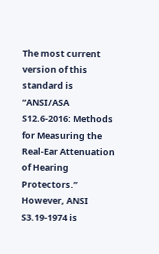The most current version of this standard is “ANSI/ASA S12.6-2016: Methods for Measuring the Real-Ear Attenuation of Hearing Protectors.” However, ANSI S3.19-1974 is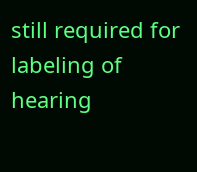still required for labeling of hearing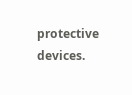protective devices.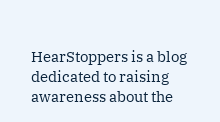HearStoppers is a blog dedicated to raising awareness about the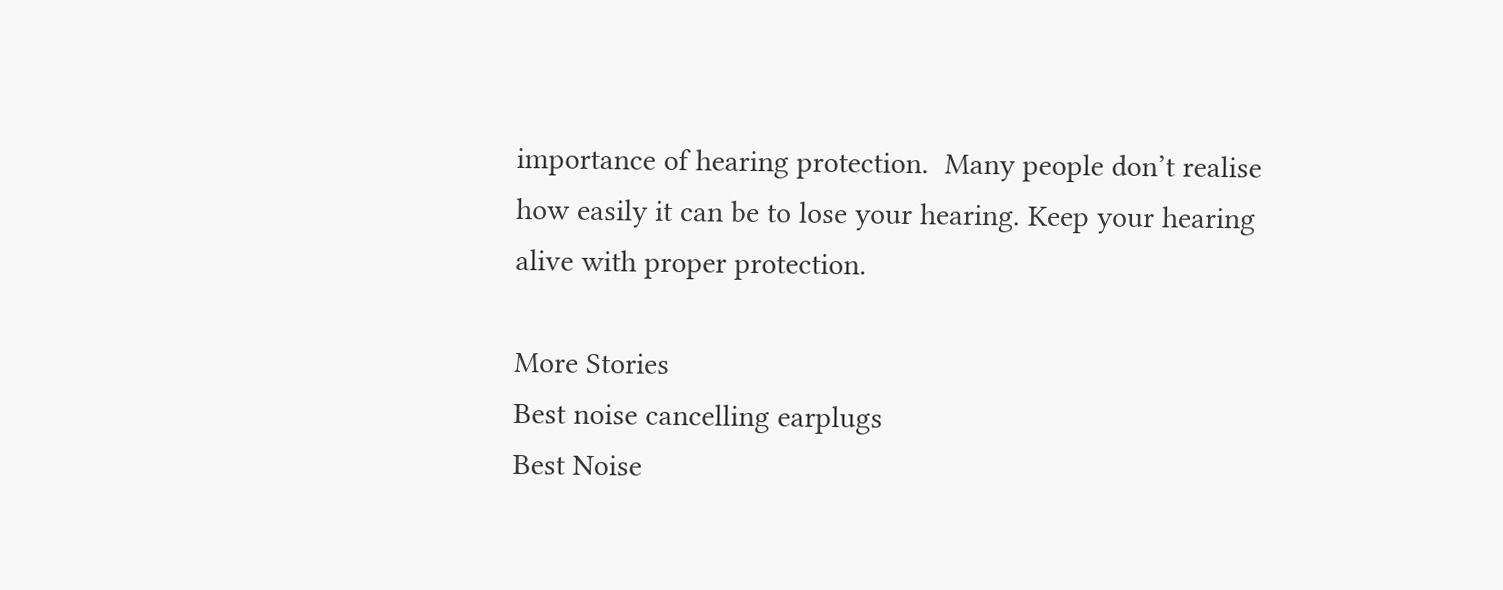importance of hearing protection.  Many people don’t realise how easily it can be to lose your hearing. Keep your hearing alive with proper protection.

More Stories
Best noise cancelling earplugs
Best Noise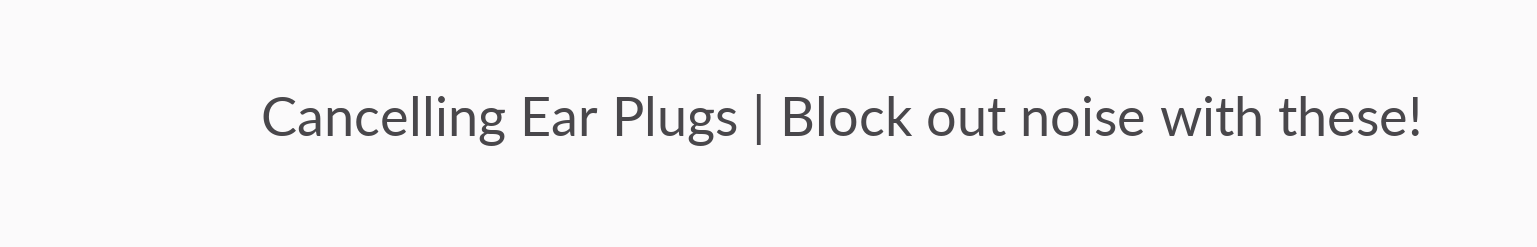Cancelling Ear Plugs | Block out noise with these!